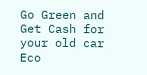Go Green and Get Cash for your old car
Eco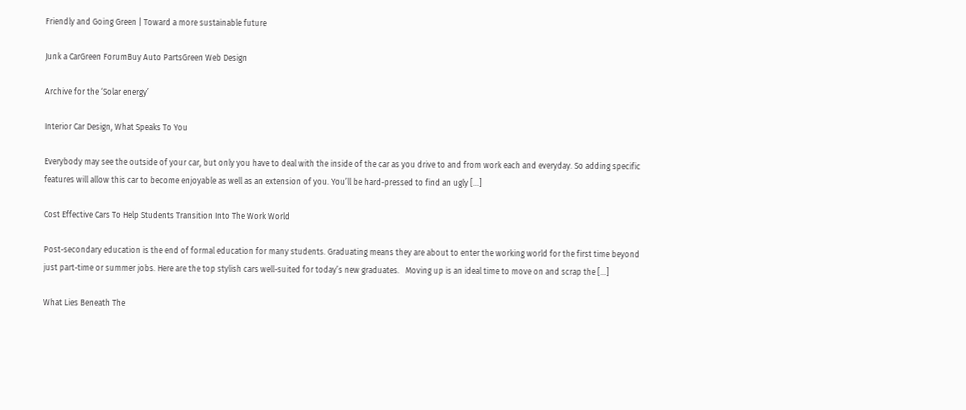Friendly and Going Green | Toward a more sustainable future

Junk a CarGreen ForumBuy Auto PartsGreen Web Design

Archive for the ‘Solar energy’

Interior Car Design, What Speaks To You

Everybody may see the outside of your car, but only you have to deal with the inside of the car as you drive to and from work each and everyday. So adding specific features will allow this car to become enjoyable as well as an extension of you. You’ll be hard-pressed to find an ugly […]

Cost Effective Cars To Help Students Transition Into The Work World

Post-secondary education is the end of formal education for many students. Graduating means they are about to enter the working world for the first time beyond just part-time or summer jobs. Here are the top stylish cars well-suited for today’s new graduates.   Moving up is an ideal time to move on and scrap the […]

What Lies Beneath The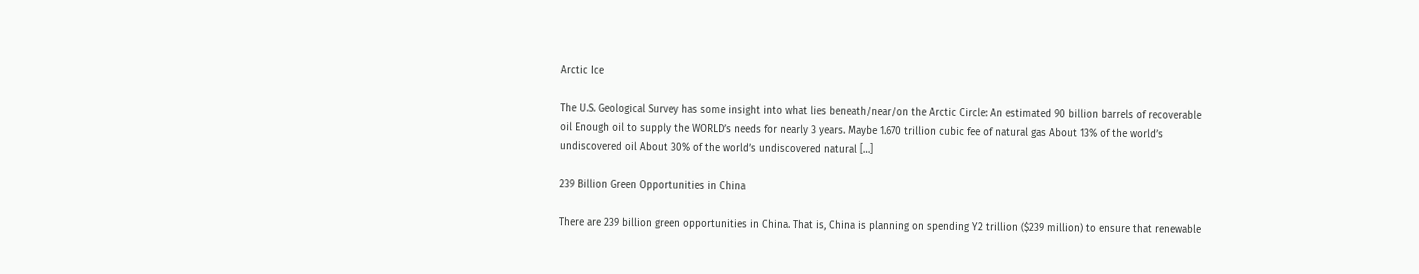Arctic Ice

The U.S. Geological Survey has some insight into what lies beneath/near/on the Arctic Circle: An estimated 90 billion barrels of recoverable oil Enough oil to supply the WORLD’s needs for nearly 3 years. Maybe 1.670 trillion cubic fee of natural gas About 13% of the world’s undiscovered oil About 30% of the world’s undiscovered natural […]

239 Billion Green Opportunities in China

There are 239 billion green opportunities in China. That is, China is planning on spending Y2 trillion ($239 million) to ensure that renewable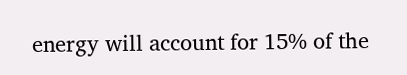energy will account for 15% of the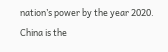nation’s power by the year 2020. China is the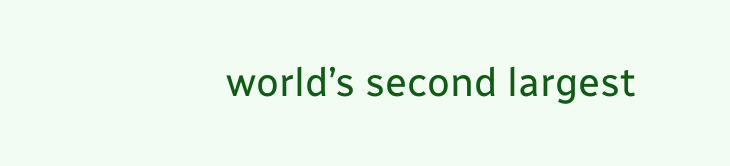world’s second largest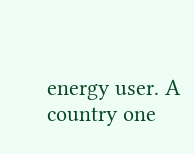energy user. A country one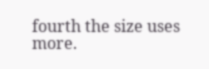fourth the size uses more.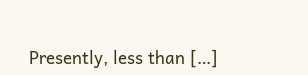Presently, less than […]